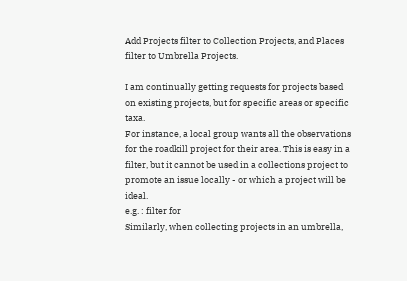Add Projects filter to Collection Projects, and Places filter to Umbrella Projects.

I am continually getting requests for projects based on existing projects, but for specific areas or specific taxa.
For instance, a local group wants all the observations for the roadkill project for their area. This is easy in a filter, but it cannot be used in a collections project to promote an issue locally - or which a project will be ideal.
e.g. : filter for
Similarly, when collecting projects in an umbrella,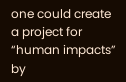one could create a project for “human impacts” by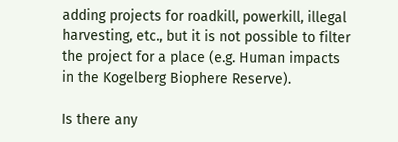adding projects for roadkill, powerkill, illegal harvesting, etc., but it is not possible to filter the project for a place (e.g. Human impacts in the Kogelberg Biophere Reserve).

Is there any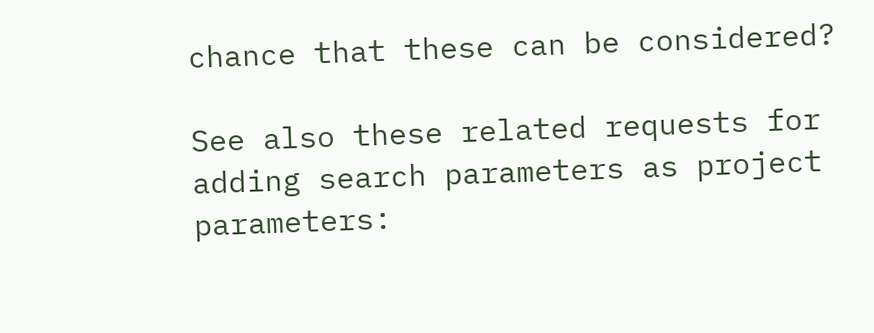chance that these can be considered?

See also these related requests for adding search parameters as project parameters: